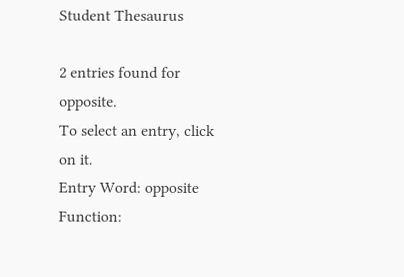Student Thesaurus

2 entries found for opposite.
To select an entry, click on it.
Entry Word: opposite
Function: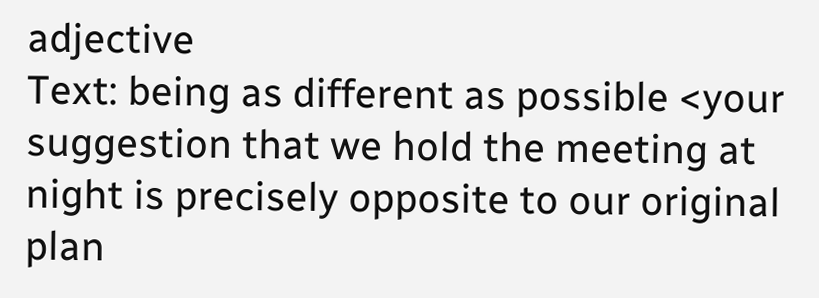adjective
Text: being as different as possible <your suggestion that we hold the meeting at night is precisely opposite to our original plan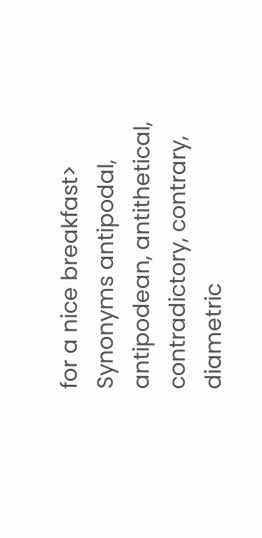for a nice breakfast>
Synonyms antipodal, antipodean, antithetical, contradictory, contrary, diametric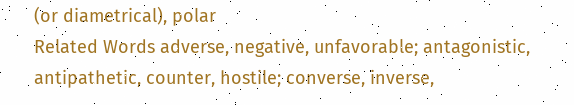(or diametrical), polar
Related Words adverse, negative, unfavorable; antagonistic, antipathetic, counter, hostile; converse, inverse,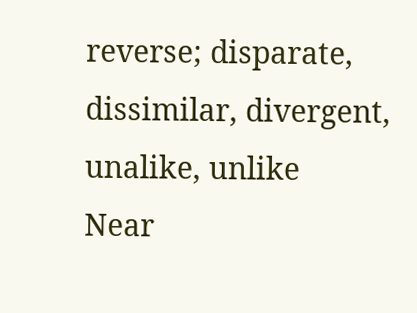reverse; disparate, dissimilar, divergent, unalike, unlike
Near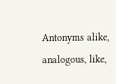Antonyms alike, analogous, like,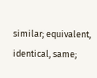similar; equivalent, identical, same;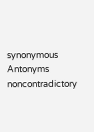synonymous
Antonyms noncontradictory